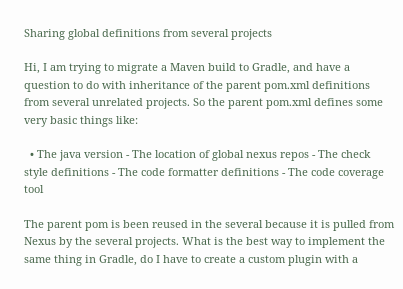Sharing global definitions from several projects

Hi, I am trying to migrate a Maven build to Gradle, and have a question to do with inheritance of the parent pom.xml definitions from several unrelated projects. So the parent pom.xml defines some very basic things like:

  • The java version - The location of global nexus repos - The check style definitions - The code formatter definitions - The code coverage tool

The parent pom is been reused in the several because it is pulled from Nexus by the several projects. What is the best way to implement the same thing in Gradle, do I have to create a custom plugin with a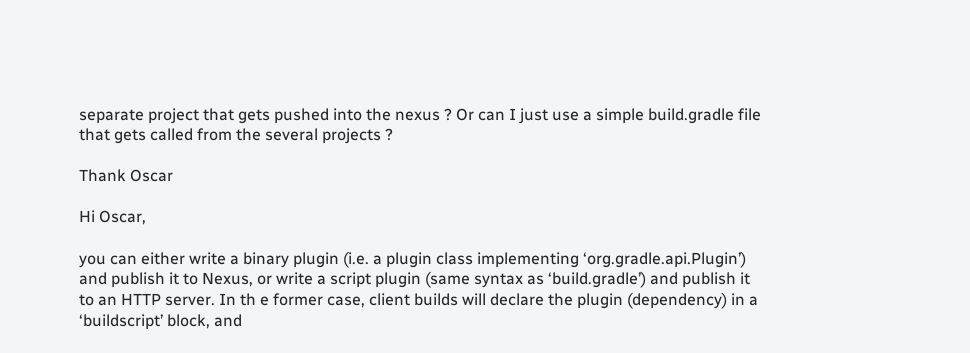separate project that gets pushed into the nexus ? Or can I just use a simple build.gradle file that gets called from the several projects ?

Thank Oscar

Hi Oscar,

you can either write a binary plugin (i.e. a plugin class implementing ‘org.gradle.api.Plugin’) and publish it to Nexus, or write a script plugin (same syntax as ‘build.gradle’) and publish it to an HTTP server. In th e former case, client builds will declare the plugin (dependency) in a ‘buildscript’ block, and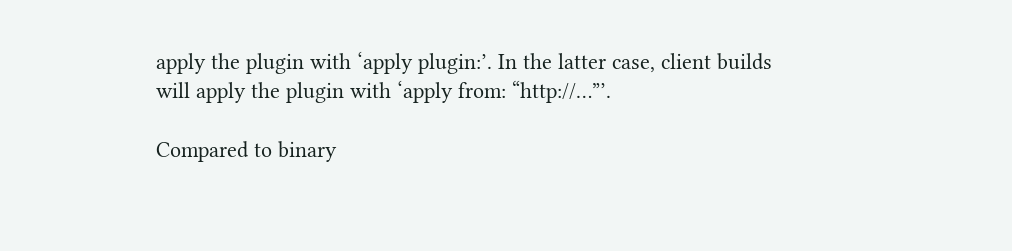apply the plugin with ‘apply plugin:’. In the latter case, client builds will apply the plugin with ‘apply from: “http://…”’.

Compared to binary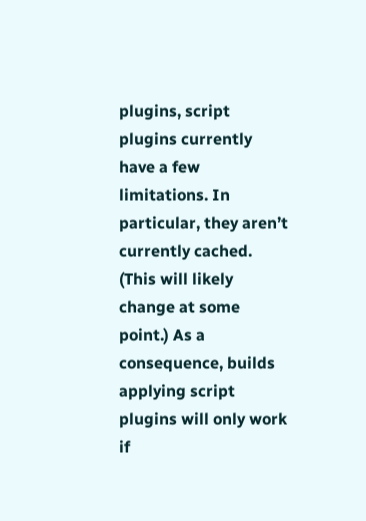plugins, script plugins currently have a few limitations. In particular, they aren’t currently cached. (This will likely change at some point.) As a consequence, builds applying script plugins will only work if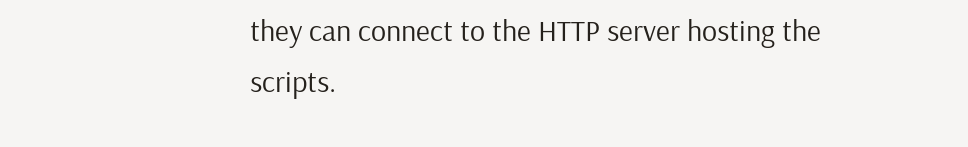they can connect to the HTTP server hosting the scripts.